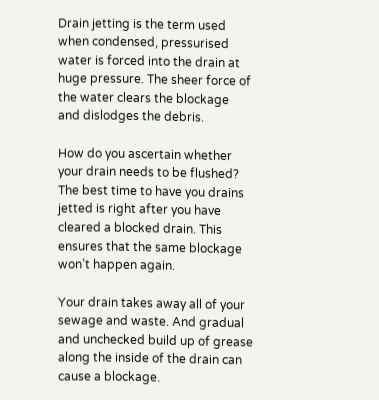Drain jetting is the term used when condensed, pressurised water is forced into the drain at huge pressure. The sheer force of the water clears the blockage and dislodges the debris.

How do you ascertain whether your drain needs to be flushed? The best time to have you drains jetted is right after you have cleared a blocked drain. This ensures that the same blockage won’t happen again.

Your drain takes away all of your sewage and waste. And gradual and unchecked build up of grease along the inside of the drain can cause a blockage.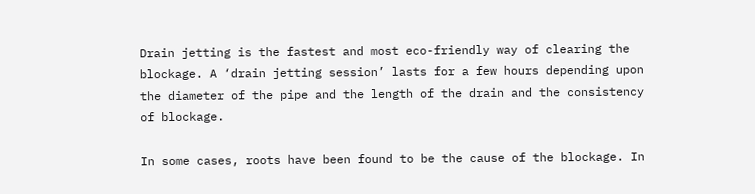Drain jetting is the fastest and most eco-friendly way of clearing the blockage. A ‘drain jetting session’ lasts for a few hours depending upon the diameter of the pipe and the length of the drain and the consistency of blockage.

In some cases, roots have been found to be the cause of the blockage. In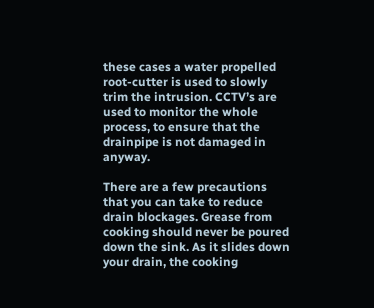these cases a water propelled root-cutter is used to slowly trim the intrusion. CCTV’s are used to monitor the whole process, to ensure that the drainpipe is not damaged in anyway.

There are a few precautions that you can take to reduce drain blockages. Grease from cooking should never be poured down the sink. As it slides down your drain, the cooking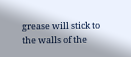grease will stick to the walls of the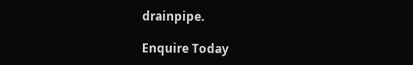drainpipe.

Enquire Today